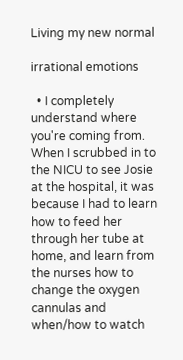Living my new normal

irrational emotions

  • I completely understand where you're coming from. When I scrubbed in to the NICU to see Josie at the hospital, it was because I had to learn how to feed her through her tube at home, and learn from the nurses how to change the oxygen cannulas and when/how to watch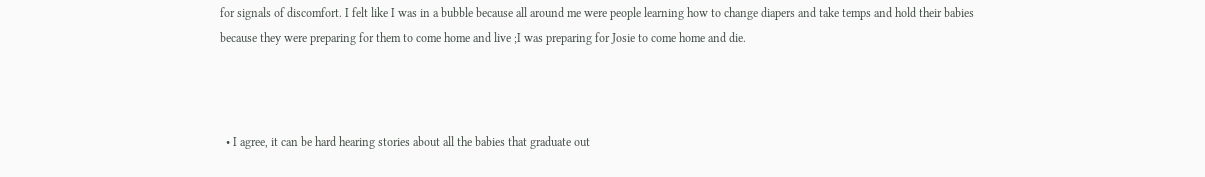for signals of discomfort. I felt like I was in a bubble because all around me were people learning how to change diapers and take temps and hold their babies because they were preparing for them to come home and live ;I was preparing for Josie to come home and die.



  • I agree, it can be hard hearing stories about all the babies that graduate out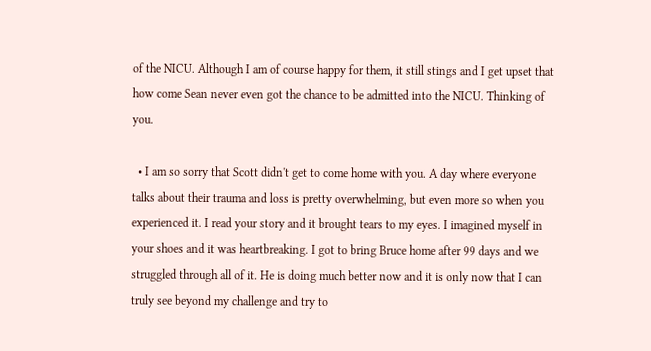of the NICU. Although I am of course happy for them, it still stings and I get upset that how come Sean never even got the chance to be admitted into the NICU. Thinking of you.

  • I am so sorry that Scott didn't get to come home with you. A day where everyone talks about their trauma and loss is pretty overwhelming, but even more so when you experienced it. I read your story and it brought tears to my eyes. I imagined myself in your shoes and it was heartbreaking. I got to bring Bruce home after 99 days and we struggled through all of it. He is doing much better now and it is only now that I can truly see beyond my challenge and try to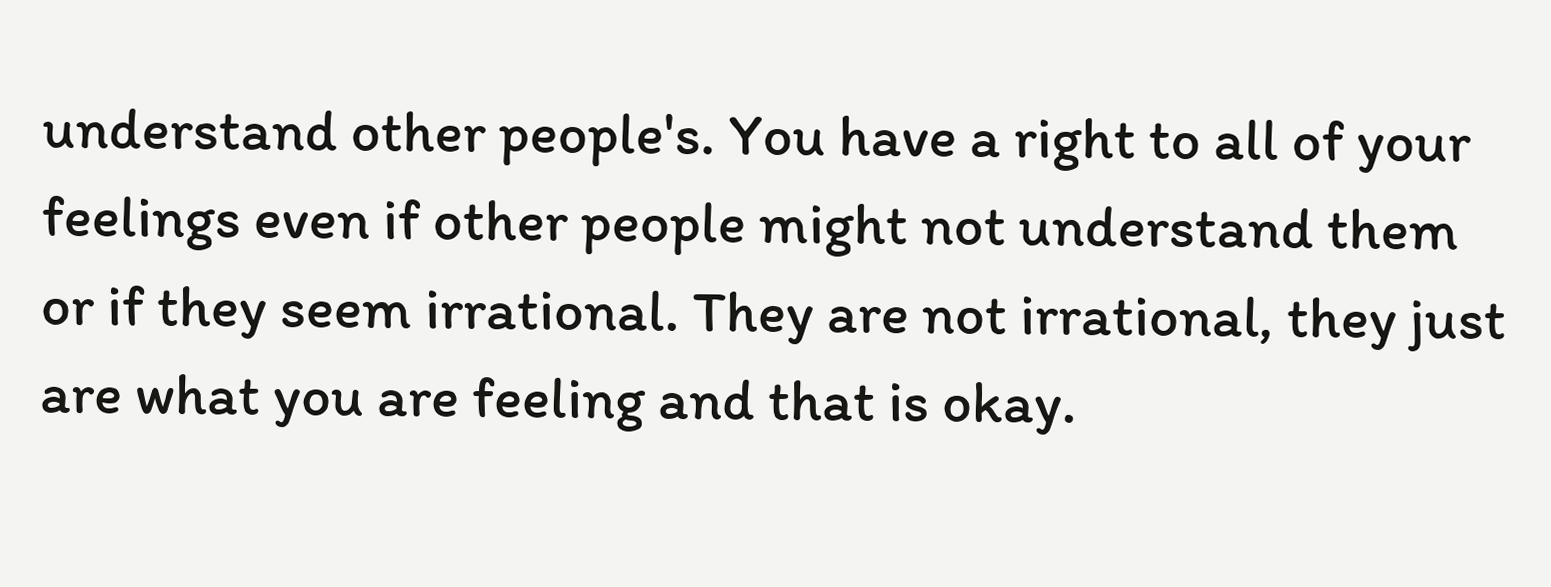understand other people's. You have a right to all of your feelings even if other people might not understand them or if they seem irrational. They are not irrational, they just are what you are feeling and that is okay.